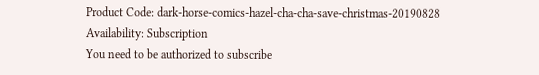Product Code: dark-horse-comics-hazel-cha-cha-save-christmas-20190828
Availability: Subscription
You need to be authorized to subscribe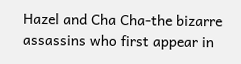Hazel and Cha Cha-the bizarre assassins who first appear in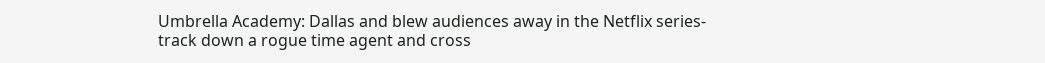Umbrella Academy: Dallas and blew audiences away in the Netflix series-track down a rogue time agent and cross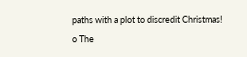paths with a plot to discredit Christmas! o The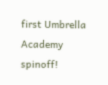first Umbrella Academy spinoff!